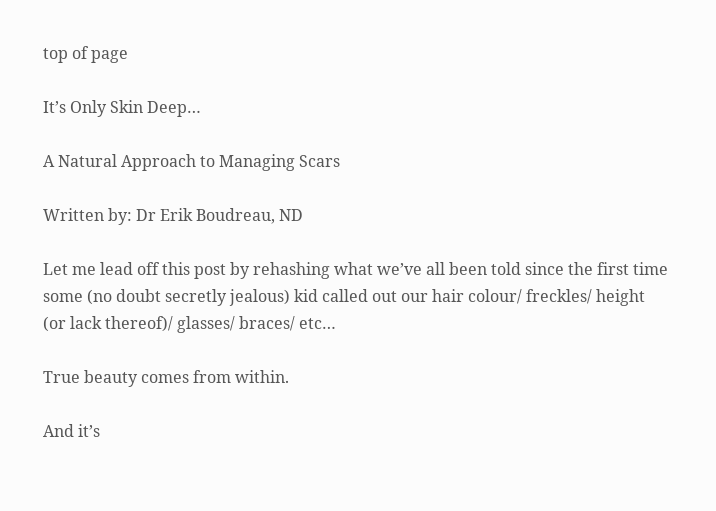top of page

It’s Only Skin Deep…

A Natural Approach to Managing Scars

Written by: Dr Erik Boudreau, ND

Let me lead off this post by rehashing what we’ve all been told since the first time some (no doubt secretly jealous) kid called out our hair colour/ freckles/ height (or lack thereof)/ glasses/ braces/ etc…

True beauty comes from within.

And it’s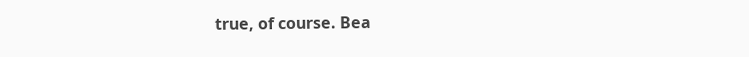true, of course. Bea